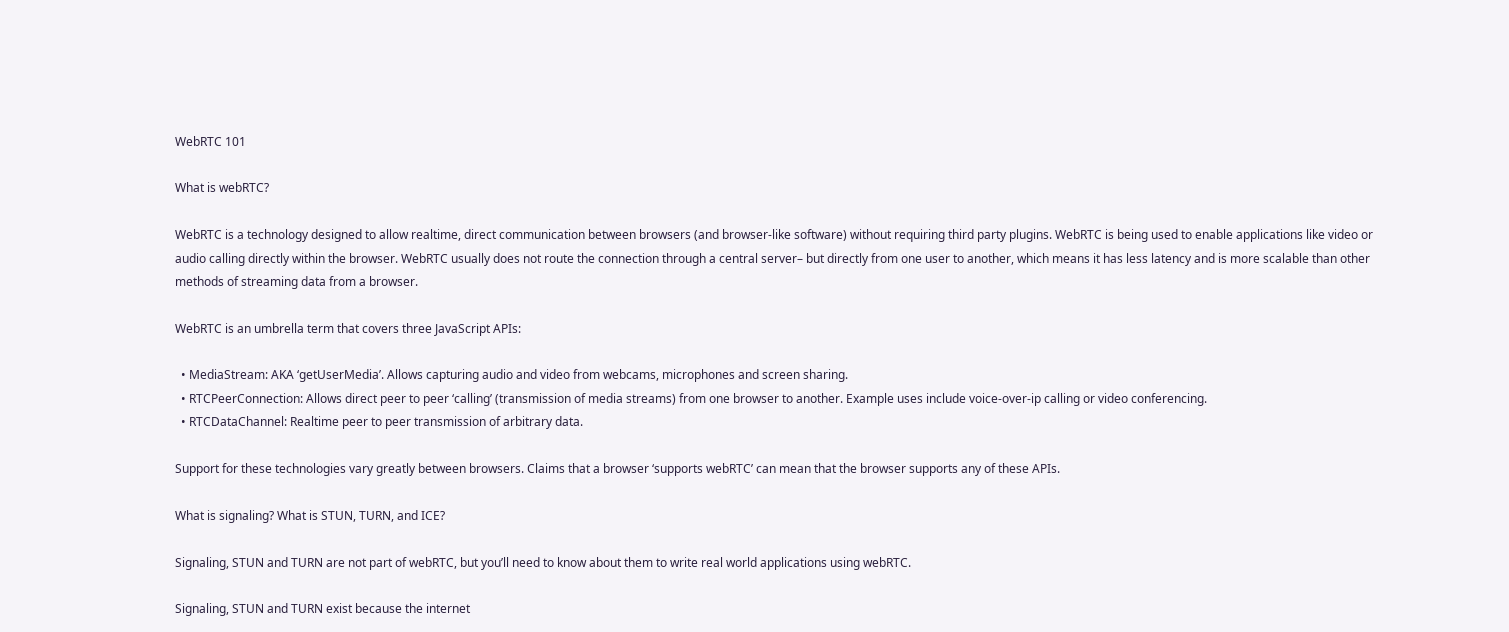WebRTC 101

What is webRTC?

WebRTC is a technology designed to allow realtime, direct communication between browsers (and browser-like software) without requiring third party plugins. WebRTC is being used to enable applications like video or audio calling directly within the browser. WebRTC usually does not route the connection through a central server– but directly from one user to another, which means it has less latency and is more scalable than other methods of streaming data from a browser.

WebRTC is an umbrella term that covers three JavaScript APIs:

  • MediaStream: AKA ‘getUserMedia’. Allows capturing audio and video from webcams, microphones and screen sharing.
  • RTCPeerConnection: Allows direct peer to peer ‘calling’ (transmission of media streams) from one browser to another. Example uses include voice-over-ip calling or video conferencing.
  • RTCDataChannel: Realtime peer to peer transmission of arbitrary data.

Support for these technologies vary greatly between browsers. Claims that a browser ‘supports webRTC’ can mean that the browser supports any of these APIs.

What is signaling? What is STUN, TURN, and ICE?

Signaling, STUN and TURN are not part of webRTC, but you’ll need to know about them to write real world applications using webRTC.

Signaling, STUN and TURN exist because the internet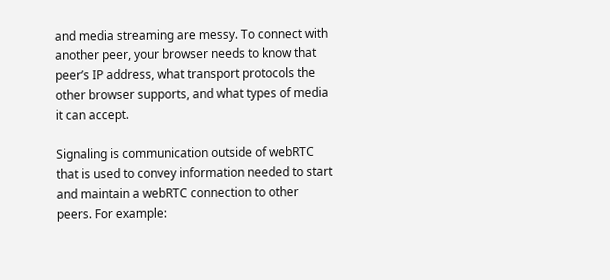and media streaming are messy. To connect with another peer, your browser needs to know that peer’s IP address, what transport protocols the other browser supports, and what types of media it can accept.

Signaling is communication outside of webRTC that is used to convey information needed to start and maintain a webRTC connection to other peers. For example: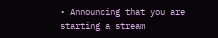• Announcing that you are starting a stream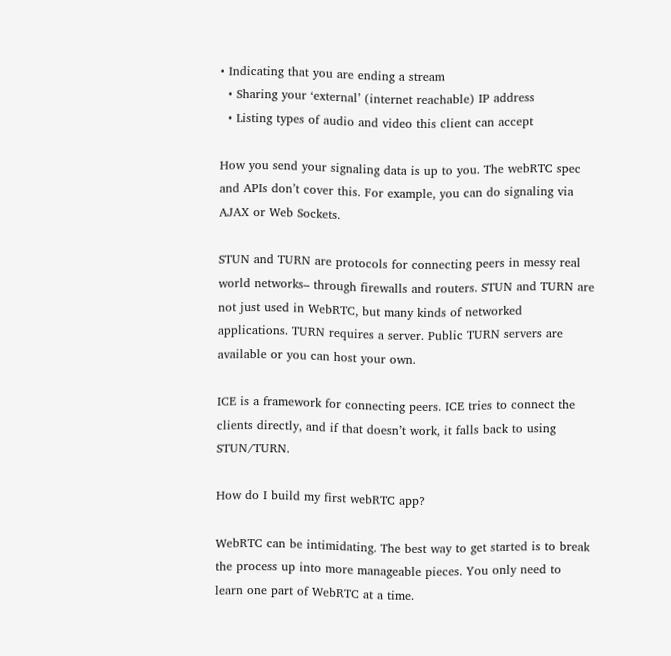• Indicating that you are ending a stream
  • Sharing your ‘external’ (internet reachable) IP address
  • Listing types of audio and video this client can accept

How you send your signaling data is up to you. The webRTC spec and APIs don’t cover this. For example, you can do signaling via AJAX or Web Sockets.

STUN and TURN are protocols for connecting peers in messy real world networks– through firewalls and routers. STUN and TURN are not just used in WebRTC, but many kinds of networked applications. TURN requires a server. Public TURN servers are available or you can host your own.

ICE is a framework for connecting peers. ICE tries to connect the clients directly, and if that doesn’t work, it falls back to using STUN/TURN.

How do I build my first webRTC app?

WebRTC can be intimidating. The best way to get started is to break the process up into more manageable pieces. You only need to learn one part of WebRTC at a time.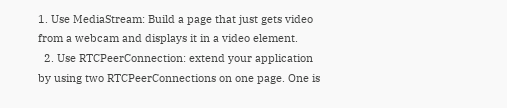1. Use MediaStream: Build a page that just gets video from a webcam and displays it in a video element.
  2. Use RTCPeerConnection: extend your application by using two RTCPeerConnections on one page. One is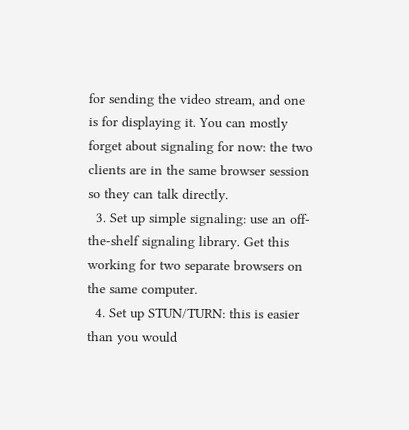for sending the video stream, and one is for displaying it. You can mostly forget about signaling for now: the two clients are in the same browser session so they can talk directly.
  3. Set up simple signaling: use an off-the-shelf signaling library. Get this working for two separate browsers on the same computer.
  4. Set up STUN/TURN: this is easier than you would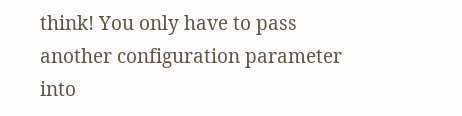think! You only have to pass another configuration parameter into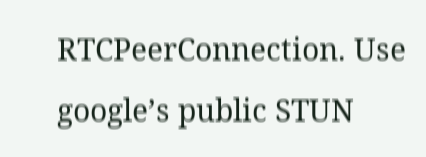RTCPeerConnection. Use google’s public STUN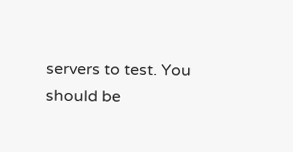servers to test. You should be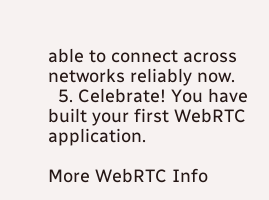able to connect across networks reliably now.
  5. Celebrate! You have built your first WebRTC application.

More WebRTC Info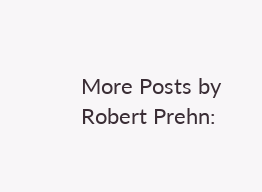More Posts by Robert Prehn: